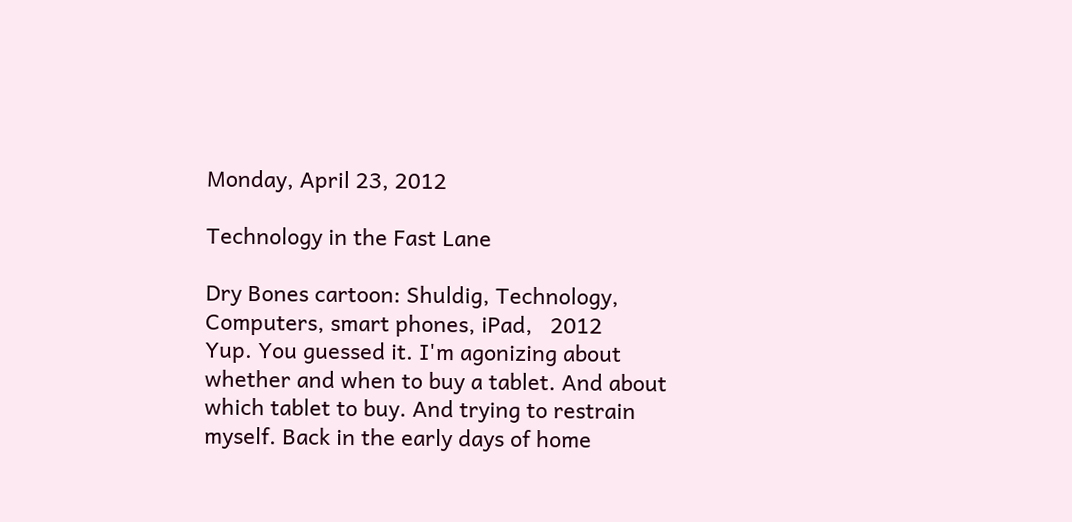Monday, April 23, 2012

Technology in the Fast Lane

Dry Bones cartoon: Shuldig, Technology, Computers, smart phones, iPad,   2012
Yup. You guessed it. I'm agonizing about whether and when to buy a tablet. And about which tablet to buy. And trying to restrain myself. Back in the early days of home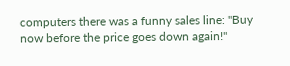computers there was a funny sales line: "Buy now before the price goes down again!"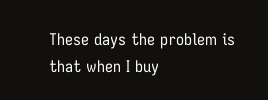These days the problem is that when I buy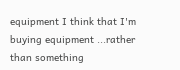equipment I think that I'm buying equipment ...rather than something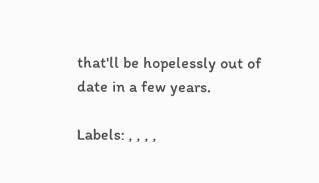that'll be hopelessly out of date in a few years.

Labels: , , , ,